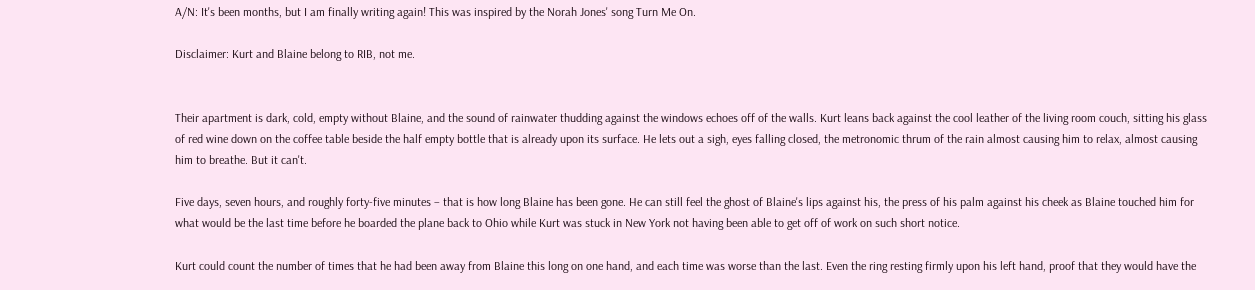A/N: It's been months, but I am finally writing again! This was inspired by the Norah Jones' song Turn Me On.

Disclaimer: Kurt and Blaine belong to RIB, not me.


Their apartment is dark, cold, empty without Blaine, and the sound of rainwater thudding against the windows echoes off of the walls. Kurt leans back against the cool leather of the living room couch, sitting his glass of red wine down on the coffee table beside the half empty bottle that is already upon its surface. He lets out a sigh, eyes falling closed, the metronomic thrum of the rain almost causing him to relax, almost causing him to breathe. But it can't.

Five days, seven hours, and roughly forty-five minutes – that is how long Blaine has been gone. He can still feel the ghost of Blaine's lips against his, the press of his palm against his cheek as Blaine touched him for what would be the last time before he boarded the plane back to Ohio while Kurt was stuck in New York not having been able to get off of work on such short notice.

Kurt could count the number of times that he had been away from Blaine this long on one hand, and each time was worse than the last. Even the ring resting firmly upon his left hand, proof that they would have the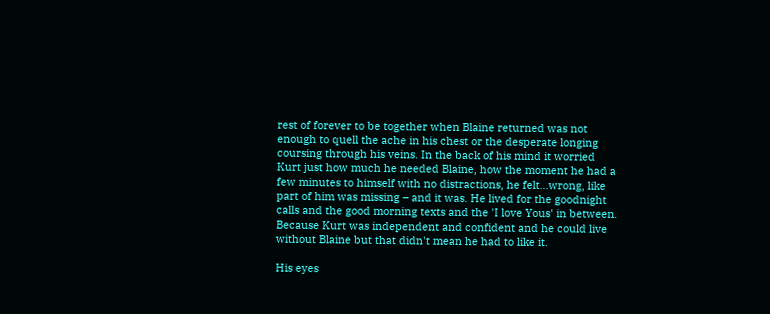rest of forever to be together when Blaine returned was not enough to quell the ache in his chest or the desperate longing coursing through his veins. In the back of his mind it worried Kurt just how much he needed Blaine, how the moment he had a few minutes to himself with no distractions, he felt…wrong, like part of him was missing – and it was. He lived for the goodnight calls and the good morning texts and the 'I love Yous' in between. Because Kurt was independent and confident and he could live without Blaine but that didn't mean he had to like it.

His eyes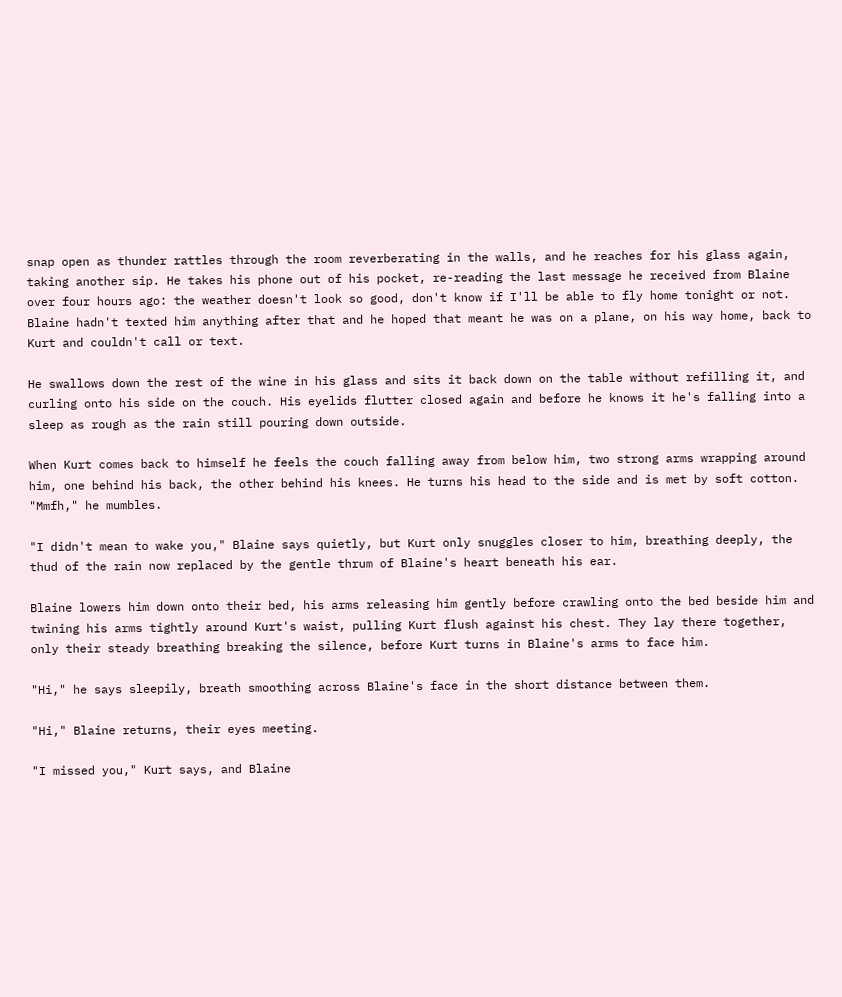snap open as thunder rattles through the room reverberating in the walls, and he reaches for his glass again, taking another sip. He takes his phone out of his pocket, re-reading the last message he received from Blaine over four hours ago: the weather doesn't look so good, don't know if I'll be able to fly home tonight or not. Blaine hadn't texted him anything after that and he hoped that meant he was on a plane, on his way home, back to Kurt and couldn't call or text.

He swallows down the rest of the wine in his glass and sits it back down on the table without refilling it, and curling onto his side on the couch. His eyelids flutter closed again and before he knows it he's falling into a sleep as rough as the rain still pouring down outside.

When Kurt comes back to himself he feels the couch falling away from below him, two strong arms wrapping around him, one behind his back, the other behind his knees. He turns his head to the side and is met by soft cotton. "Mmfh," he mumbles.

"I didn't mean to wake you," Blaine says quietly, but Kurt only snuggles closer to him, breathing deeply, the thud of the rain now replaced by the gentle thrum of Blaine's heart beneath his ear.

Blaine lowers him down onto their bed, his arms releasing him gently before crawling onto the bed beside him and twining his arms tightly around Kurt's waist, pulling Kurt flush against his chest. They lay there together, only their steady breathing breaking the silence, before Kurt turns in Blaine's arms to face him.

"Hi," he says sleepily, breath smoothing across Blaine's face in the short distance between them.

"Hi," Blaine returns, their eyes meeting.

"I missed you," Kurt says, and Blaine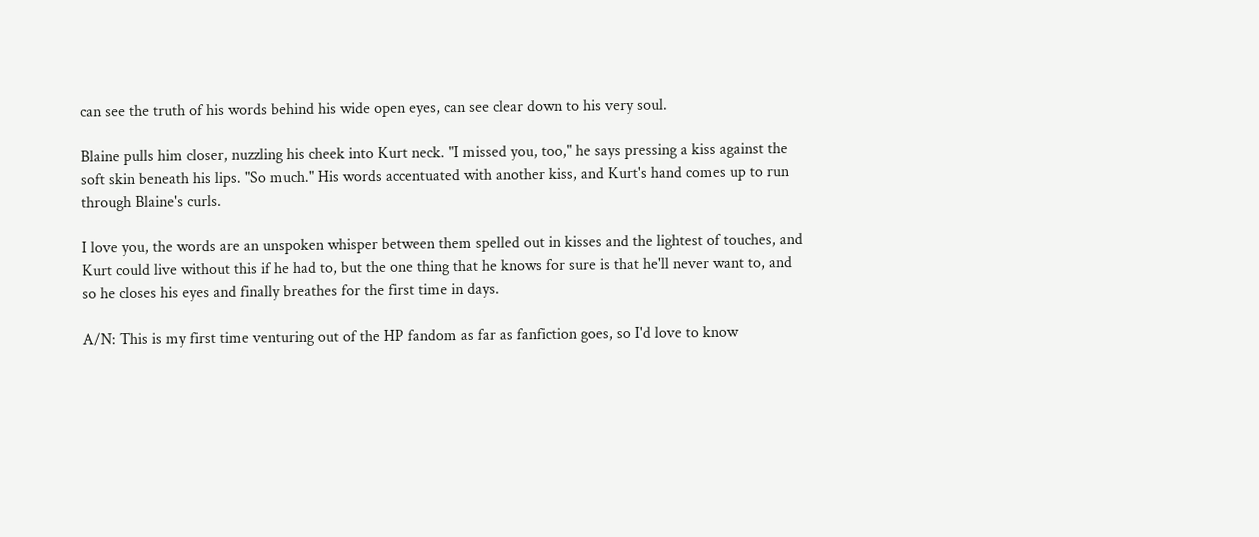can see the truth of his words behind his wide open eyes, can see clear down to his very soul.

Blaine pulls him closer, nuzzling his cheek into Kurt neck. "I missed you, too," he says pressing a kiss against the soft skin beneath his lips. "So much." His words accentuated with another kiss, and Kurt's hand comes up to run through Blaine's curls.

I love you, the words are an unspoken whisper between them spelled out in kisses and the lightest of touches, and Kurt could live without this if he had to, but the one thing that he knows for sure is that he'll never want to, and so he closes his eyes and finally breathes for the first time in days.

A/N: This is my first time venturing out of the HP fandom as far as fanfiction goes, so I'd love to know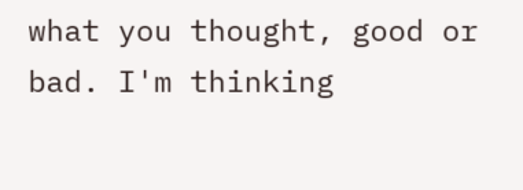what you thought, good or bad. I'm thinking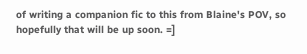of writing a companion fic to this from Blaine's POV, so hopefully that will be up soon. =]